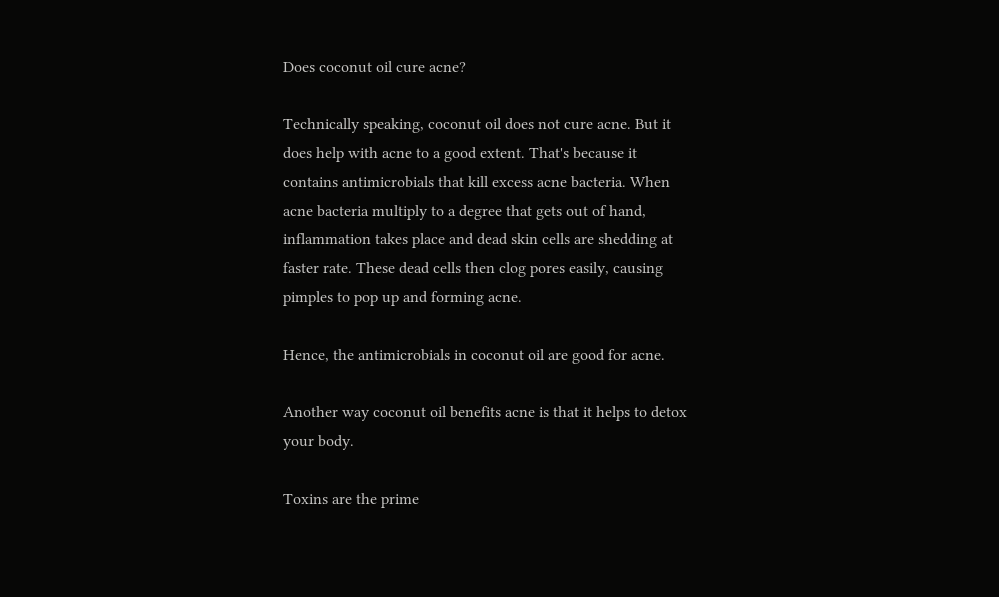Does coconut oil cure acne?

Technically speaking, coconut oil does not cure acne. But it does help with acne to a good extent. That's because it contains antimicrobials that kill excess acne bacteria. When acne bacteria multiply to a degree that gets out of hand, inflammation takes place and dead skin cells are shedding at faster rate. These dead cells then clog pores easily, causing pimples to pop up and forming acne.

Hence, the antimicrobials in coconut oil are good for acne.

Another way coconut oil benefits acne is that it helps to detox your body.

Toxins are the prime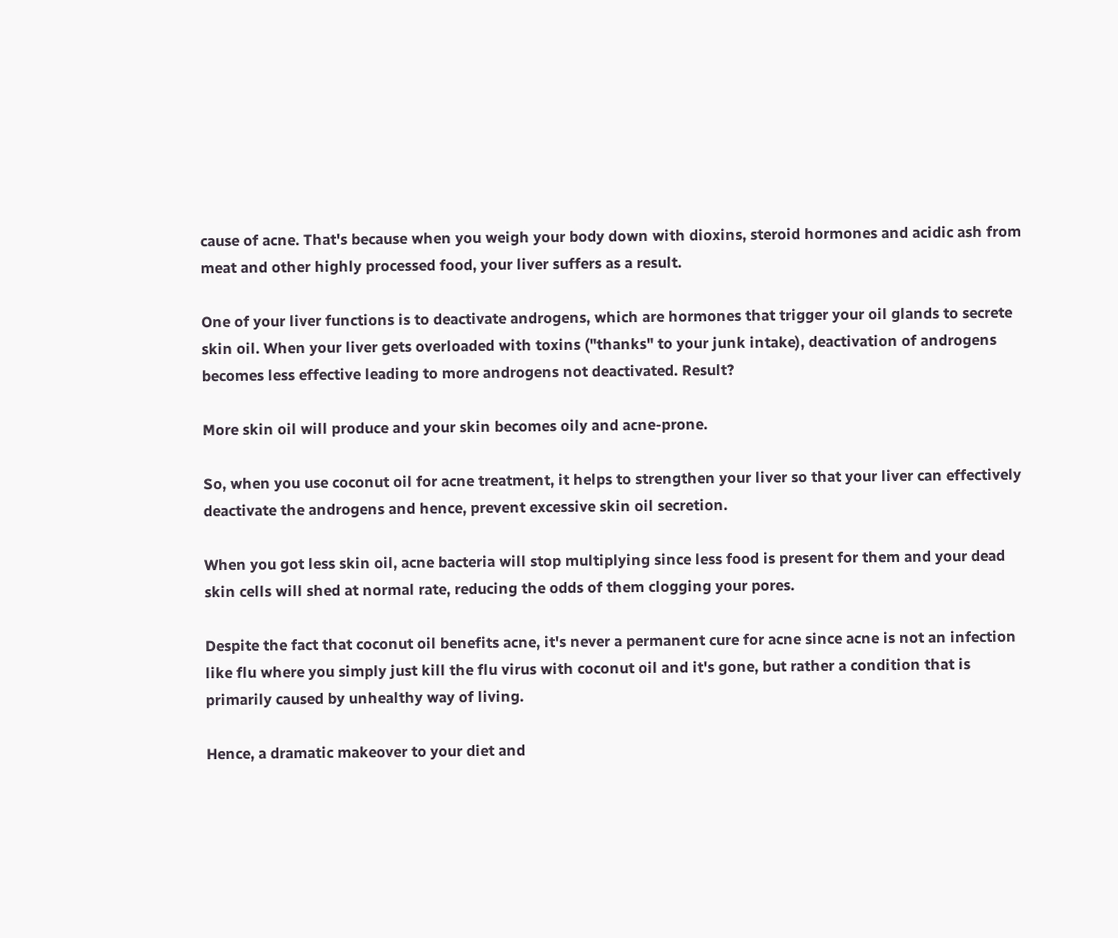cause of acne. That's because when you weigh your body down with dioxins, steroid hormones and acidic ash from meat and other highly processed food, your liver suffers as a result.

One of your liver functions is to deactivate androgens, which are hormones that trigger your oil glands to secrete skin oil. When your liver gets overloaded with toxins ("thanks" to your junk intake), deactivation of androgens becomes less effective leading to more androgens not deactivated. Result?

More skin oil will produce and your skin becomes oily and acne-prone.

So, when you use coconut oil for acne treatment, it helps to strengthen your liver so that your liver can effectively deactivate the androgens and hence, prevent excessive skin oil secretion.

When you got less skin oil, acne bacteria will stop multiplying since less food is present for them and your dead skin cells will shed at normal rate, reducing the odds of them clogging your pores.

Despite the fact that coconut oil benefits acne, it's never a permanent cure for acne since acne is not an infection like flu where you simply just kill the flu virus with coconut oil and it's gone, but rather a condition that is primarily caused by unhealthy way of living.

Hence, a dramatic makeover to your diet and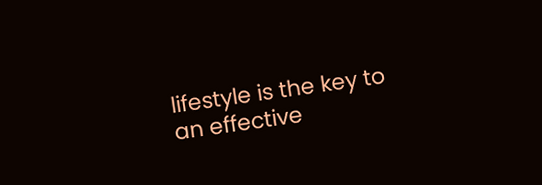lifestyle is the key to an effective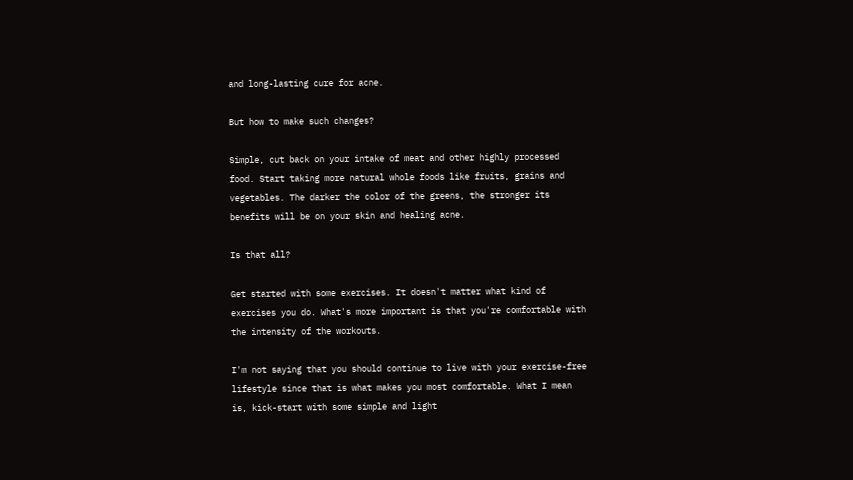and long-lasting cure for acne.

But how to make such changes?

Simple, cut back on your intake of meat and other highly processed food. Start taking more natural whole foods like fruits, grains and vegetables. The darker the color of the greens, the stronger its benefits will be on your skin and healing acne.

Is that all?

Get started with some exercises. It doesn't matter what kind of exercises you do. What's more important is that you're comfortable with the intensity of the workouts.

I'm not saying that you should continue to live with your exercise-free lifestyle since that is what makes you most comfortable. What I mean is, kick-start with some simple and light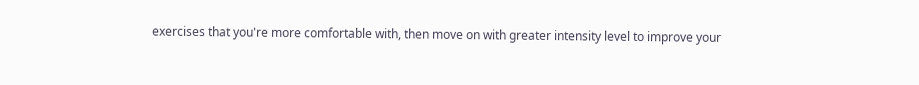exercises that you're more comfortable with, then move on with greater intensity level to improve your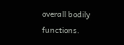overall bodily functions.